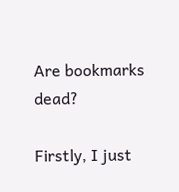Are bookmarks dead?

Firstly, I just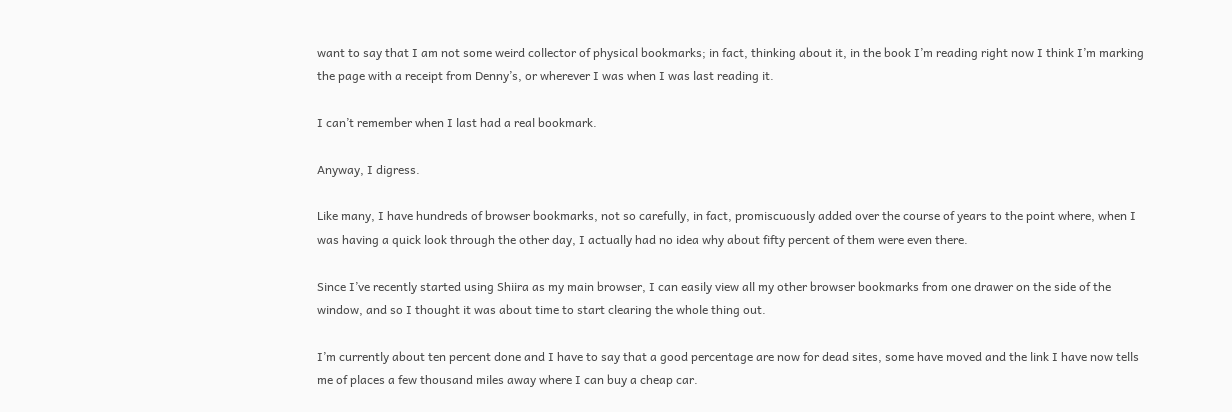want to say that I am not some weird collector of physical bookmarks; in fact, thinking about it, in the book I’m reading right now I think I’m marking the page with a receipt from Denny’s, or wherever I was when I was last reading it.

I can’t remember when I last had a real bookmark.

Anyway, I digress.

Like many, I have hundreds of browser bookmarks, not so carefully, in fact, promiscuously added over the course of years to the point where, when I was having a quick look through the other day, I actually had no idea why about fifty percent of them were even there.

Since I’ve recently started using Shiira as my main browser, I can easily view all my other browser bookmarks from one drawer on the side of the window, and so I thought it was about time to start clearing the whole thing out.

I’m currently about ten percent done and I have to say that a good percentage are now for dead sites, some have moved and the link I have now tells me of places a few thousand miles away where I can buy a cheap car.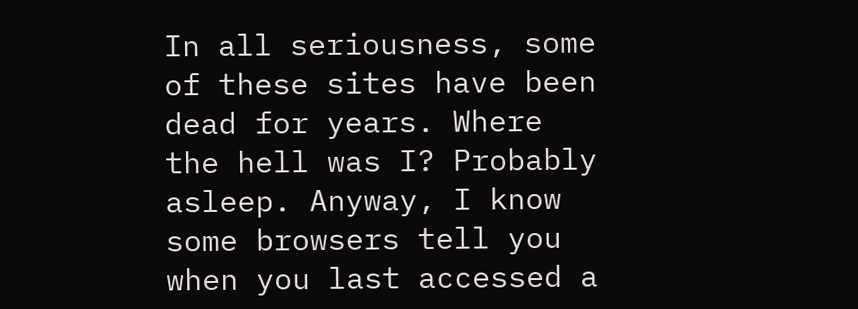In all seriousness, some of these sites have been dead for years. Where the hell was I? Probably asleep. Anyway, I know some browsers tell you when you last accessed a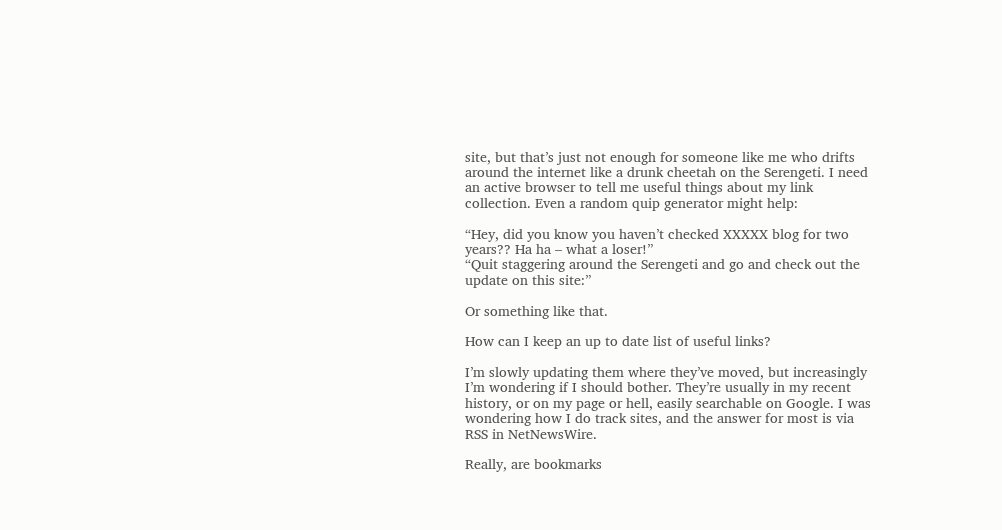site, but that’s just not enough for someone like me who drifts around the internet like a drunk cheetah on the Serengeti. I need an active browser to tell me useful things about my link collection. Even a random quip generator might help:

“Hey, did you know you haven’t checked XXXXX blog for two years?? Ha ha – what a loser!”
“Quit staggering around the Serengeti and go and check out the update on this site:”

Or something like that.

How can I keep an up to date list of useful links?

I’m slowly updating them where they’ve moved, but increasingly I’m wondering if I should bother. They’re usually in my recent history, or on my page or hell, easily searchable on Google. I was wondering how I do track sites, and the answer for most is via RSS in NetNewsWire.

Really, are bookmarks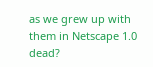as we grew up with them in Netscape 1.0 dead?